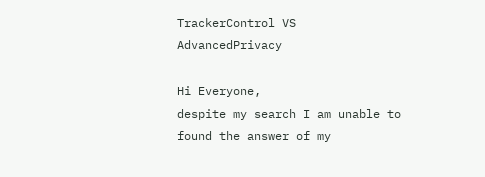TrackerControl VS AdvancedPrivacy

Hi Everyone,
despite my search I am unable to found the answer of my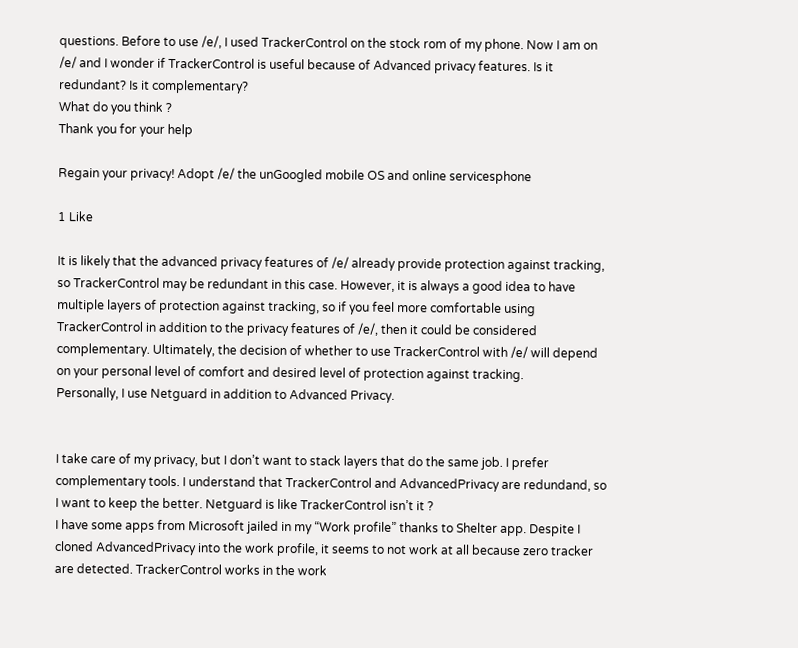questions. Before to use /e/, I used TrackerControl on the stock rom of my phone. Now I am on /e/ and I wonder if TrackerControl is useful because of Advanced privacy features. Is it redundant? Is it complementary?
What do you think ?
Thank you for your help

Regain your privacy! Adopt /e/ the unGoogled mobile OS and online servicesphone

1 Like

It is likely that the advanced privacy features of /e/ already provide protection against tracking, so TrackerControl may be redundant in this case. However, it is always a good idea to have multiple layers of protection against tracking, so if you feel more comfortable using TrackerControl in addition to the privacy features of /e/, then it could be considered complementary. Ultimately, the decision of whether to use TrackerControl with /e/ will depend on your personal level of comfort and desired level of protection against tracking.
Personally, I use Netguard in addition to Advanced Privacy.


I take care of my privacy, but I don’t want to stack layers that do the same job. I prefer complementary tools. I understand that TrackerControl and AdvancedPrivacy are redundand, so I want to keep the better. Netguard is like TrackerControl isn’t it ?
I have some apps from Microsoft jailed in my “Work profile” thanks to Shelter app. Despite I cloned AdvancedPrivacy into the work profile, it seems to not work at all because zero tracker are detected. TrackerControl works in the work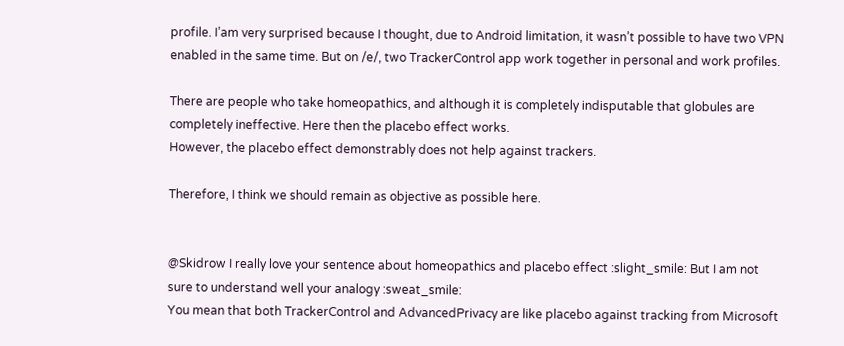profile. I’am very surprised because I thought, due to Android limitation, it wasn’t possible to have two VPN enabled in the same time. But on /e/, two TrackerControl app work together in personal and work profiles.

There are people who take homeopathics, and although it is completely indisputable that globules are completely ineffective. Here then the placebo effect works.
However, the placebo effect demonstrably does not help against trackers.

Therefore, I think we should remain as objective as possible here.


@Skidrow I really love your sentence about homeopathics and placebo effect :slight_smile: But I am not sure to understand well your analogy :sweat_smile:
You mean that both TrackerControl and AdvancedPrivacy are like placebo against tracking from Microsoft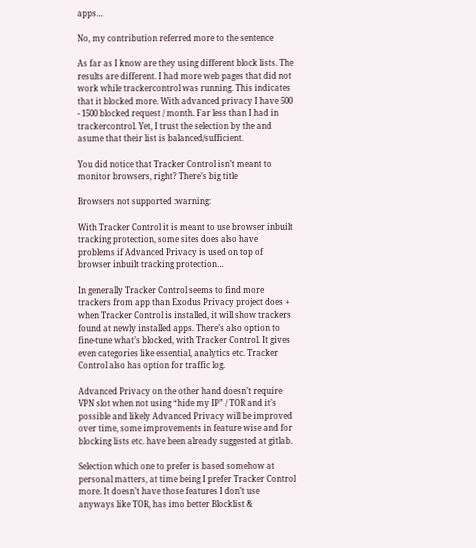apps…

No, my contribution referred more to the sentence

As far as I know are they using different block lists. The results are different. I had more web pages that did not work while trackercontrol was running. This indicates that it blocked more. With advanced privacy I have 500 - 1500 blocked request / month. Far less than I had in trackercontrol. Yet, I trust the selection by the and asume that their list is balanced/sufficient.

You did notice that Tracker Control isn’t meant to monitor browsers, right? There’s big title

Browsers not supported :warning:

With Tracker Control it is meant to use browser inbuilt tracking protection, some sites does also have problems if Advanced Privacy is used on top of browser inbuilt tracking protection…

In generally Tracker Control seems to find more trackers from app than Exodus Privacy project does + when Tracker Control is installed, it will show trackers found at newly installed apps. There’s also option to fine-tune what’s blocked, with Tracker Control. It gives even categories like essential, analytics etc. Tracker Control also has option for traffic log.

Advanced Privacy on the other hand doesn’t require VPN slot when not using “hide my IP” / TOR and it’s possible and likely Advanced Privacy will be improved over time, some improvements in feature wise and for blocking lists etc. have been already suggested at gitlab.

Selection which one to prefer is based somehow at personal matters, at time being I prefer Tracker Control more. It doesn’t have those features I don’t use anyways like TOR, has imo better Blocklist &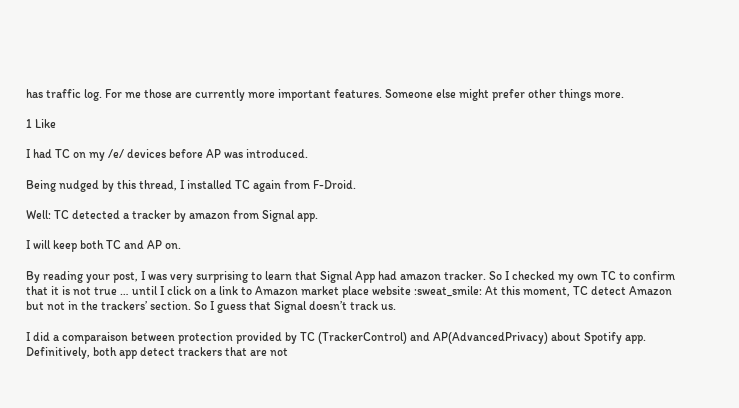has traffic log. For me those are currently more important features. Someone else might prefer other things more.

1 Like

I had TC on my /e/ devices before AP was introduced.

Being nudged by this thread, I installed TC again from F-Droid.

Well: TC detected a tracker by amazon from Signal app.

I will keep both TC and AP on.

By reading your post, I was very surprising to learn that Signal App had amazon tracker. So I checked my own TC to confirm that it is not true … until I click on a link to Amazon market place website :sweat_smile: At this moment, TC detect Amazon but not in the trackers’ section. So I guess that Signal doesn’t track us.

I did a comparaison between protection provided by TC (TrackerControl) and AP(AdvancedPrivacy) about Spotify app. Definitively, both app detect trackers that are not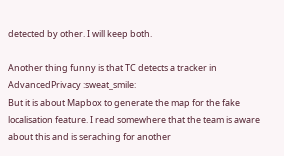detected by other. I will keep both.

Another thing funny is that TC detects a tracker in AdvancedPrivacy :sweat_smile:
But it is about Mapbox to generate the map for the fake localisation feature. I read somewhere that the team is aware about this and is seraching for another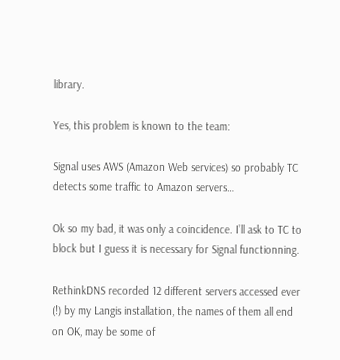library.

Yes, this problem is known to the team:

Signal uses AWS (Amazon Web services) so probably TC detects some traffic to Amazon servers…

Ok so my bad, it was only a coincidence. I’ll ask to TC to block but I guess it is necessary for Signal functionning.

RethinkDNS recorded 12 different servers accessed ever (!) by my Langis installation, the names of them all end on OK, may be some of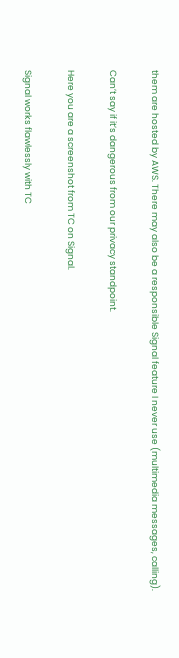them are hosted by AWS. There may also be a responsible Signal feature I never use (multimedia messages, calling).

Can’t say if it’s dangerous from our privacy standpoint.

Here you are a screenshot from TC on Signal.

Signal works flawlessly with TC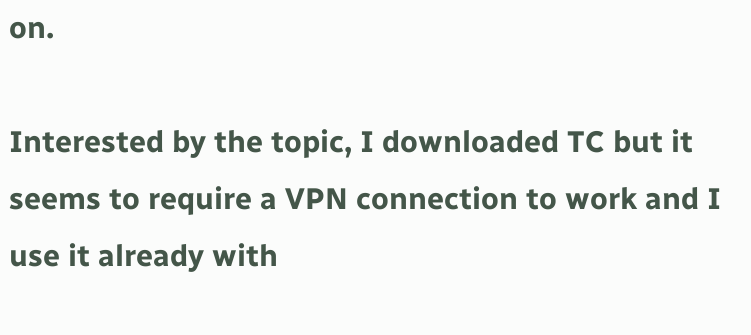on.

Interested by the topic, I downloaded TC but it seems to require a VPN connection to work and I use it already with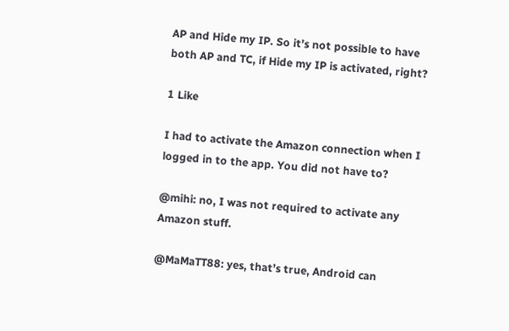AP and Hide my IP. So it’s not possible to have both AP and TC, if Hide my IP is activated, right?

1 Like

I had to activate the Amazon connection when I logged in to the app. You did not have to?

@mihi: no, I was not required to activate any Amazon stuff.

@MaMaTT88: yes, that’s true, Android can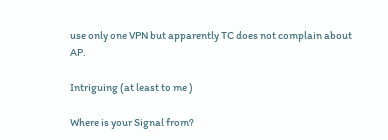use only one VPN but apparently TC does not complain about AP.

Intriguing (at least to me )

Where is your Signal from?